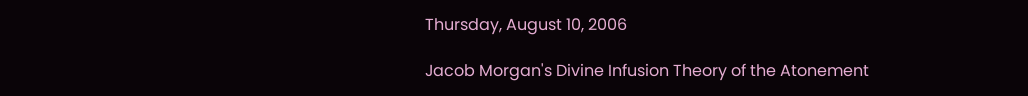Thursday, August 10, 2006

Jacob Morgan's Divine Infusion Theory of the Atonement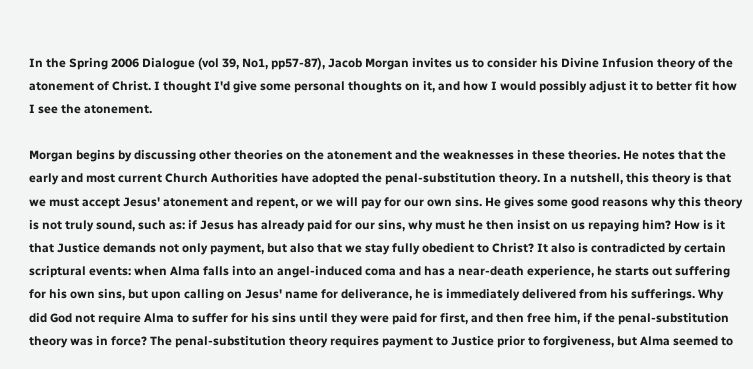In the Spring 2006 Dialogue (vol 39, No1, pp57-87), Jacob Morgan invites us to consider his Divine Infusion theory of the atonement of Christ. I thought I'd give some personal thoughts on it, and how I would possibly adjust it to better fit how I see the atonement.

Morgan begins by discussing other theories on the atonement and the weaknesses in these theories. He notes that the early and most current Church Authorities have adopted the penal-substitution theory. In a nutshell, this theory is that we must accept Jesus' atonement and repent, or we will pay for our own sins. He gives some good reasons why this theory is not truly sound, such as: if Jesus has already paid for our sins, why must he then insist on us repaying him? How is it that Justice demands not only payment, but also that we stay fully obedient to Christ? It also is contradicted by certain scriptural events: when Alma falls into an angel-induced coma and has a near-death experience, he starts out suffering for his own sins, but upon calling on Jesus' name for deliverance, he is immediately delivered from his sufferings. Why did God not require Alma to suffer for his sins until they were paid for first, and then free him, if the penal-substitution theory was in force? The penal-substitution theory requires payment to Justice prior to forgiveness, but Alma seemed to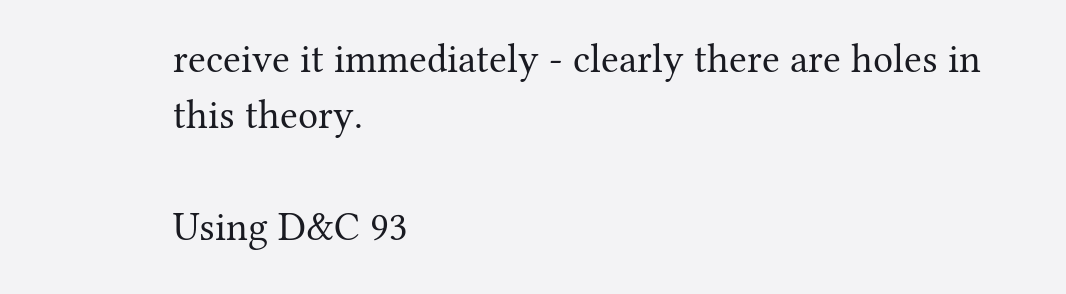receive it immediately - clearly there are holes in this theory.

Using D&C 93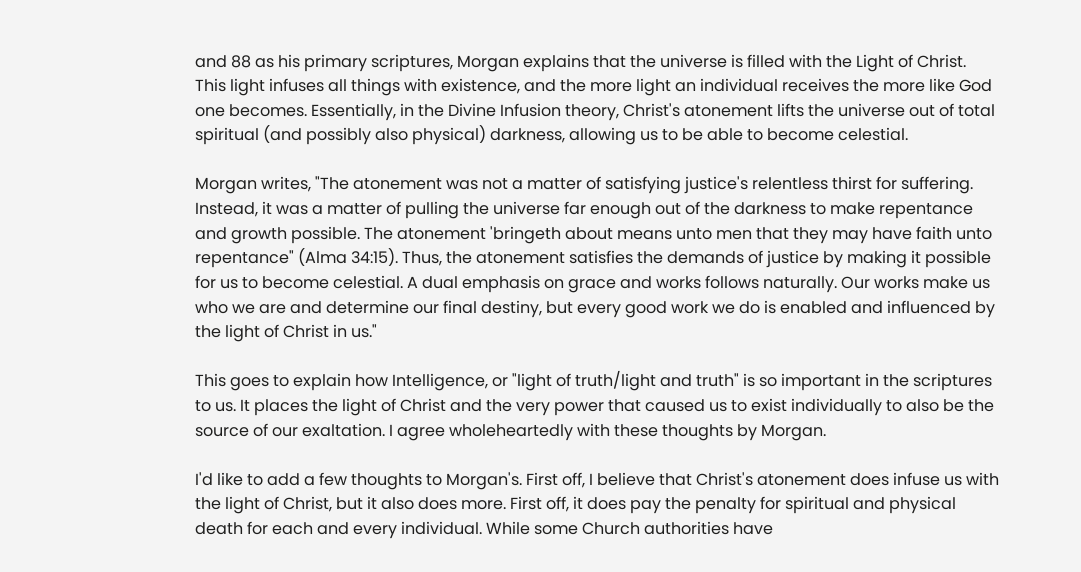and 88 as his primary scriptures, Morgan explains that the universe is filled with the Light of Christ. This light infuses all things with existence, and the more light an individual receives the more like God one becomes. Essentially, in the Divine Infusion theory, Christ's atonement lifts the universe out of total spiritual (and possibly also physical) darkness, allowing us to be able to become celestial.

Morgan writes, "The atonement was not a matter of satisfying justice's relentless thirst for suffering. Instead, it was a matter of pulling the universe far enough out of the darkness to make repentance and growth possible. The atonement 'bringeth about means unto men that they may have faith unto repentance" (Alma 34:15). Thus, the atonement satisfies the demands of justice by making it possible for us to become celestial. A dual emphasis on grace and works follows naturally. Our works make us who we are and determine our final destiny, but every good work we do is enabled and influenced by the light of Christ in us."

This goes to explain how Intelligence, or "light of truth/light and truth" is so important in the scriptures to us. It places the light of Christ and the very power that caused us to exist individually to also be the source of our exaltation. I agree wholeheartedly with these thoughts by Morgan.

I'd like to add a few thoughts to Morgan's. First off, I believe that Christ's atonement does infuse us with the light of Christ, but it also does more. First off, it does pay the penalty for spiritual and physical death for each and every individual. While some Church authorities have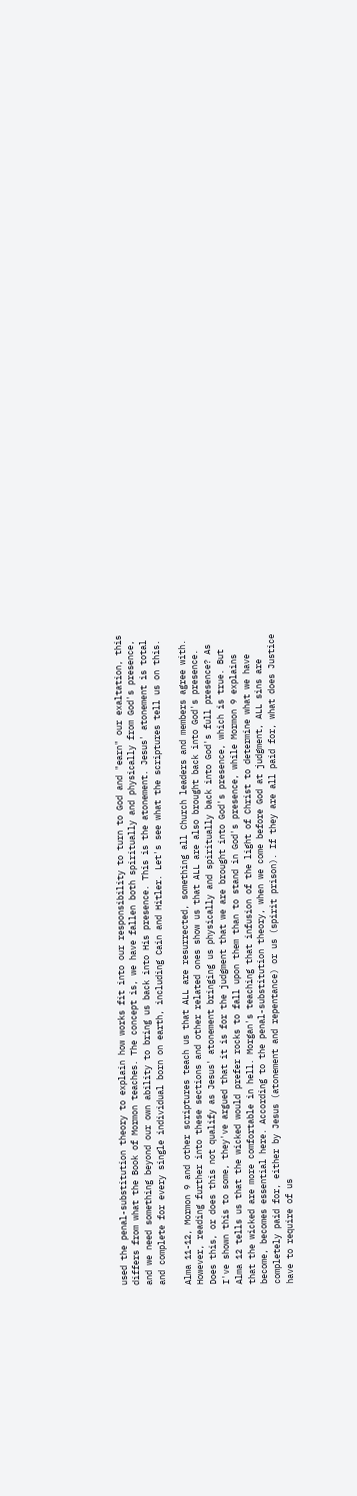used the penal-substitution theory to explain how works fit into our responsibility to turn to God and "earn" our exaltation, this differs from what the Book of Mormon teaches. The concept is, we have fallen both spiritually and physically from God's presence, and we need something beyond our own ability to bring us back into His presence. This is the atonement. Jesus' atonement is total and complete for every single individual born on earth, including Cain and Hitler. Let's see what the scriptures tell us on this.

Alma 11-12, Mormon 9 and other scriptures teach us that ALL are resurrected, something all Church leaders and members agree with. However, reading further into these sections and other related ones show us that ALL are also brought back into God's presence. Does this, or does this not qualify as Jesus' atonement bringing us physically and spiritually back into God's full presence? As I've shown this to some, they've argued that it is for the judgment that we are brought into God's presence, which is true. But Alma 12 tells us that the wicked would prefer rocks to fall upon them than to stand in God's presence, while Mormon 9 explains that the wicked are more comfortable in hell. Morgan's teaching that infusion of the light of Christ to determine what we have become, becomes essential here. According to the penal-substitution theory, when we come before God at judgment, ALL sins are completely paid for, either by Jesus (atonement and repentance) or us (spirit prison). If they are all paid for, what does Justice have to require of us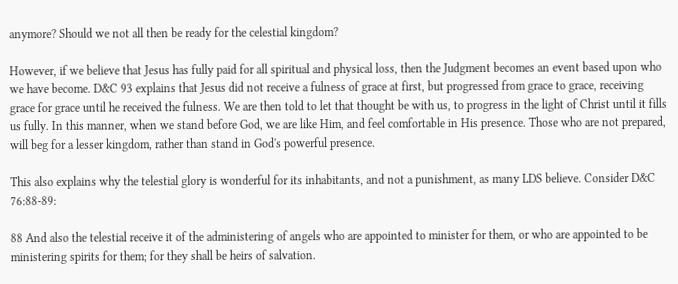anymore? Should we not all then be ready for the celestial kingdom?

However, if we believe that Jesus has fully paid for all spiritual and physical loss, then the Judgment becomes an event based upon who we have become. D&C 93 explains that Jesus did not receive a fulness of grace at first, but progressed from grace to grace, receiving grace for grace until he received the fulness. We are then told to let that thought be with us, to progress in the light of Christ until it fills us fully. In this manner, when we stand before God, we are like Him, and feel comfortable in His presence. Those who are not prepared, will beg for a lesser kingdom, rather than stand in God's powerful presence.

This also explains why the telestial glory is wonderful for its inhabitants, and not a punishment, as many LDS believe. Consider D&C 76:88-89:

88 And also the telestial receive it of the administering of angels who are appointed to minister for them, or who are appointed to be ministering spirits for them; for they shall be heirs of salvation.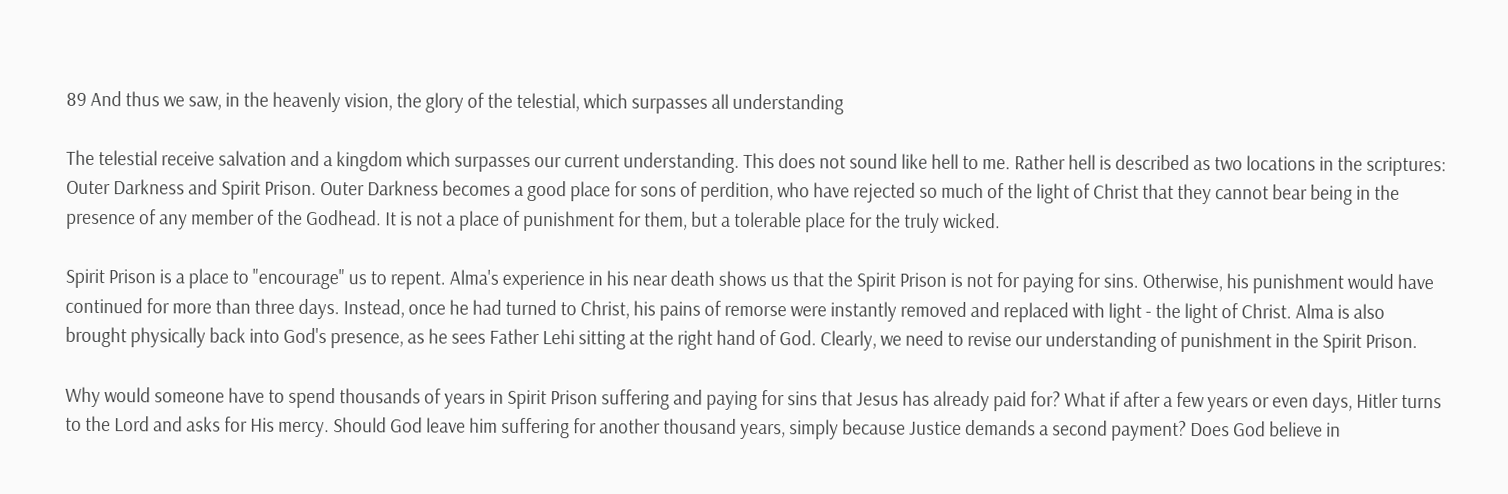89 And thus we saw, in the heavenly vision, the glory of the telestial, which surpasses all understanding

The telestial receive salvation and a kingdom which surpasses our current understanding. This does not sound like hell to me. Rather hell is described as two locations in the scriptures: Outer Darkness and Spirit Prison. Outer Darkness becomes a good place for sons of perdition, who have rejected so much of the light of Christ that they cannot bear being in the presence of any member of the Godhead. It is not a place of punishment for them, but a tolerable place for the truly wicked.

Spirit Prison is a place to "encourage" us to repent. Alma's experience in his near death shows us that the Spirit Prison is not for paying for sins. Otherwise, his punishment would have continued for more than three days. Instead, once he had turned to Christ, his pains of remorse were instantly removed and replaced with light - the light of Christ. Alma is also brought physically back into God's presence, as he sees Father Lehi sitting at the right hand of God. Clearly, we need to revise our understanding of punishment in the Spirit Prison.

Why would someone have to spend thousands of years in Spirit Prison suffering and paying for sins that Jesus has already paid for? What if after a few years or even days, Hitler turns to the Lord and asks for His mercy. Should God leave him suffering for another thousand years, simply because Justice demands a second payment? Does God believe in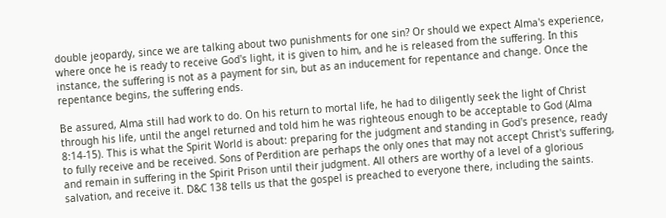double jeopardy, since we are talking about two punishments for one sin? Or should we expect Alma's experience, where once he is ready to receive God's light, it is given to him, and he is released from the suffering. In this instance, the suffering is not as a payment for sin, but as an inducement for repentance and change. Once the repentance begins, the suffering ends.

Be assured, Alma still had work to do. On his return to mortal life, he had to diligently seek the light of Christ through his life, until the angel returned and told him he was righteous enough to be acceptable to God (Alma 8:14-15). This is what the Spirit World is about: preparing for the judgment and standing in God's presence, ready to fully receive and be received. Sons of Perdition are perhaps the only ones that may not accept Christ's suffering, and remain in suffering in the Spirit Prison until their judgment. All others are worthy of a level of a glorious salvation, and receive it. D&C 138 tells us that the gospel is preached to everyone there, including the saints.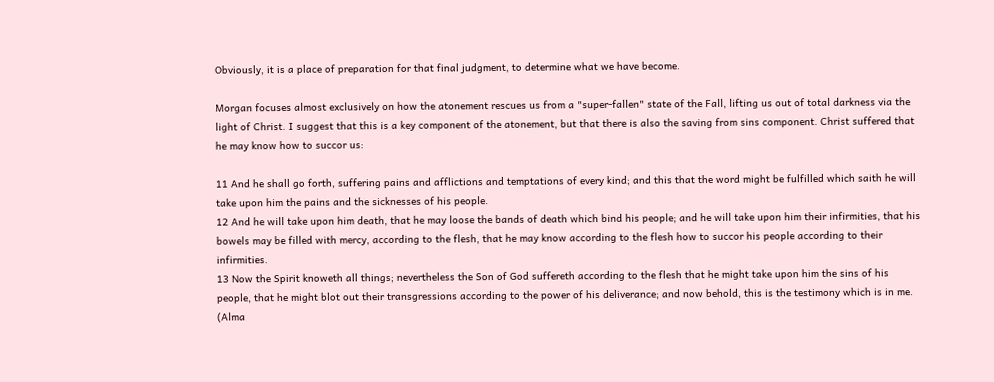Obviously, it is a place of preparation for that final judgment, to determine what we have become.

Morgan focuses almost exclusively on how the atonement rescues us from a "super-fallen" state of the Fall, lifting us out of total darkness via the light of Christ. I suggest that this is a key component of the atonement, but that there is also the saving from sins component. Christ suffered that he may know how to succor us:

11 And he shall go forth, suffering pains and afflictions and temptations of every kind; and this that the word might be fulfilled which saith he will take upon him the pains and the sicknesses of his people.
12 And he will take upon him death, that he may loose the bands of death which bind his people; and he will take upon him their infirmities, that his bowels may be filled with mercy, according to the flesh, that he may know according to the flesh how to succor his people according to their infirmities.
13 Now the Spirit knoweth all things; nevertheless the Son of God suffereth according to the flesh that he might take upon him the sins of his people, that he might blot out their transgressions according to the power of his deliverance; and now behold, this is the testimony which is in me. (Alma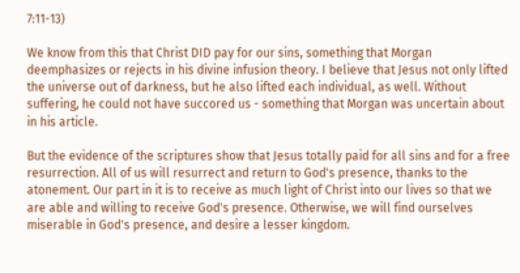7:11-13)

We know from this that Christ DID pay for our sins, something that Morgan deemphasizes or rejects in his divine infusion theory. I believe that Jesus not only lifted the universe out of darkness, but he also lifted each individual, as well. Without suffering, he could not have succored us - something that Morgan was uncertain about in his article.

But the evidence of the scriptures show that Jesus totally paid for all sins and for a free resurrection. All of us will resurrect and return to God's presence, thanks to the atonement. Our part in it is to receive as much light of Christ into our lives so that we are able and willing to receive God's presence. Otherwise, we will find ourselves miserable in God's presence, and desire a lesser kingdom.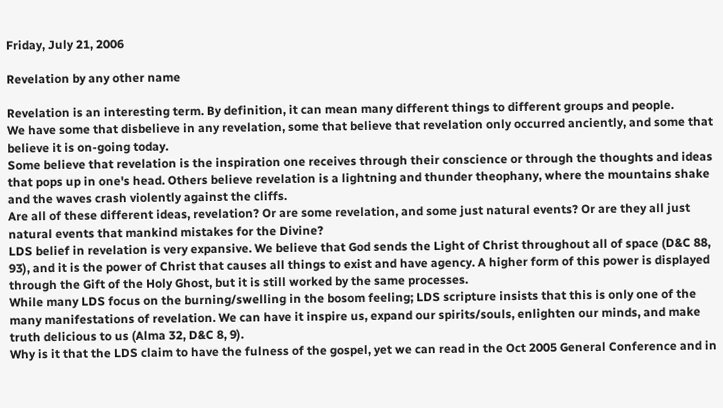Friday, July 21, 2006

Revelation by any other name

Revelation is an interesting term. By definition, it can mean many different things to different groups and people.
We have some that disbelieve in any revelation, some that believe that revelation only occurred anciently, and some that believe it is on-going today.
Some believe that revelation is the inspiration one receives through their conscience or through the thoughts and ideas that pops up in one's head. Others believe revelation is a lightning and thunder theophany, where the mountains shake and the waves crash violently against the cliffs.
Are all of these different ideas, revelation? Or are some revelation, and some just natural events? Or are they all just natural events that mankind mistakes for the Divine?
LDS belief in revelation is very expansive. We believe that God sends the Light of Christ throughout all of space (D&C 88, 93), and it is the power of Christ that causes all things to exist and have agency. A higher form of this power is displayed through the Gift of the Holy Ghost, but it is still worked by the same processes.
While many LDS focus on the burning/swelling in the bosom feeling; LDS scripture insists that this is only one of the many manifestations of revelation. We can have it inspire us, expand our spirits/souls, enlighten our minds, and make truth delicious to us (Alma 32, D&C 8, 9).
Why is it that the LDS claim to have the fulness of the gospel, yet we can read in the Oct 2005 General Conference and in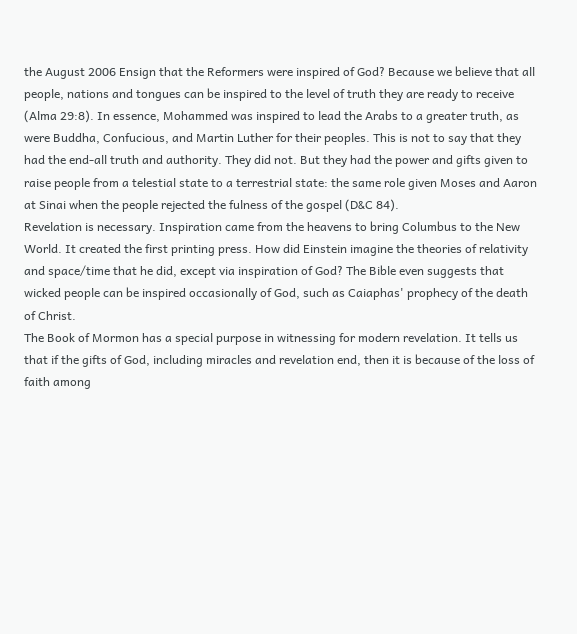the August 2006 Ensign that the Reformers were inspired of God? Because we believe that all people, nations and tongues can be inspired to the level of truth they are ready to receive (Alma 29:8). In essence, Mohammed was inspired to lead the Arabs to a greater truth, as were Buddha, Confucious, and Martin Luther for their peoples. This is not to say that they had the end-all truth and authority. They did not. But they had the power and gifts given to raise people from a telestial state to a terrestrial state: the same role given Moses and Aaron at Sinai when the people rejected the fulness of the gospel (D&C 84).
Revelation is necessary. Inspiration came from the heavens to bring Columbus to the New World. It created the first printing press. How did Einstein imagine the theories of relativity and space/time that he did, except via inspiration of God? The Bible even suggests that wicked people can be inspired occasionally of God, such as Caiaphas' prophecy of the death of Christ.
The Book of Mormon has a special purpose in witnessing for modern revelation. It tells us that if the gifts of God, including miracles and revelation end, then it is because of the loss of faith among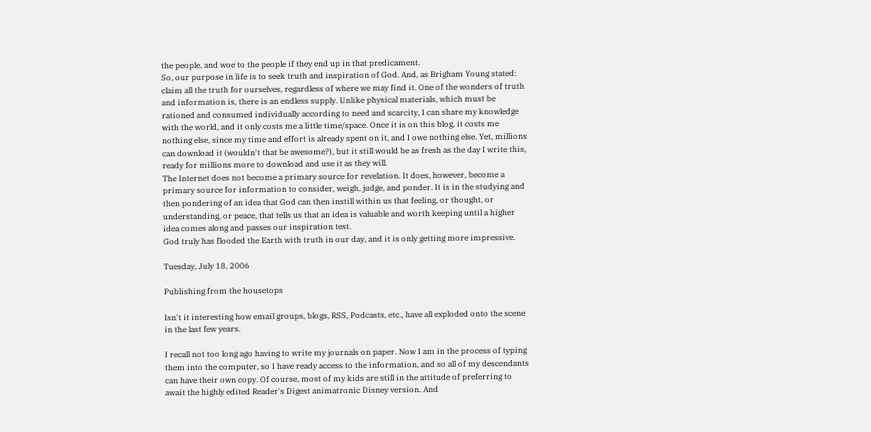the people, and woe to the people if they end up in that predicament.
So, our purpose in life is to seek truth and inspiration of God. And, as Brigham Young stated: claim all the truth for ourselves, regardless of where we may find it. One of the wonders of truth and information is, there is an endless supply. Unlike physical materials, which must be rationed and consumed individually according to need and scarcity, I can share my knowledge with the world, and it only costs me a little time/space. Once it is on this blog, it costs me nothing else, since my time and effort is already spent on it, and I owe nothing else. Yet, millions can download it (wouldn't that be awesome?), but it still would be as fresh as the day I write this, ready for millions more to download and use it as they will.
The Internet does not become a primary source for revelation. It does, however, become a primary source for information to consider, weigh, judge, and ponder. It is in the studying and then pondering of an idea that God can then instill within us that feeling, or thought, or understanding, or peace, that tells us that an idea is valuable and worth keeping until a higher idea comes along and passes our inspiration test.
God truly has flooded the Earth with truth in our day, and it is only getting more impressive.

Tuesday, July 18, 2006

Publishing from the housetops

Isn't it interesting how email groups, blogs, RSS, Podcasts, etc., have all exploded onto the scene in the last few years.

I recall not too long ago having to write my journals on paper. Now I am in the process of typing them into the computer, so I have ready access to the information, and so all of my descendants can have their own copy. Of course, most of my kids are still in the attitude of preferring to await the highly edited Reader's Digest animatronic Disney version. And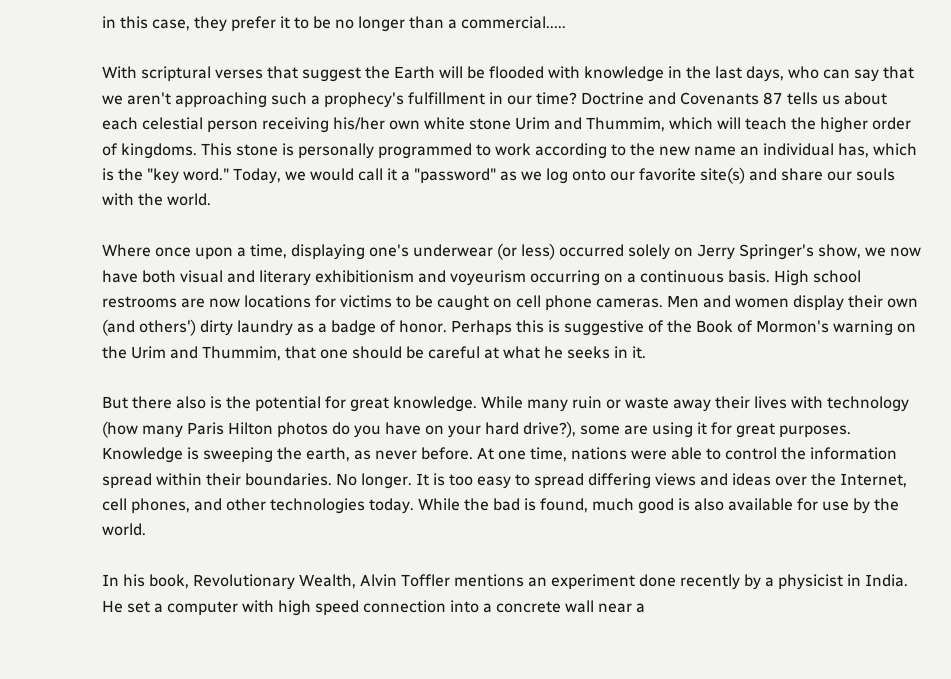in this case, they prefer it to be no longer than a commercial.....

With scriptural verses that suggest the Earth will be flooded with knowledge in the last days, who can say that we aren't approaching such a prophecy's fulfillment in our time? Doctrine and Covenants 87 tells us about each celestial person receiving his/her own white stone Urim and Thummim, which will teach the higher order of kingdoms. This stone is personally programmed to work according to the new name an individual has, which is the "key word." Today, we would call it a "password" as we log onto our favorite site(s) and share our souls with the world.

Where once upon a time, displaying one's underwear (or less) occurred solely on Jerry Springer's show, we now have both visual and literary exhibitionism and voyeurism occurring on a continuous basis. High school restrooms are now locations for victims to be caught on cell phone cameras. Men and women display their own (and others') dirty laundry as a badge of honor. Perhaps this is suggestive of the Book of Mormon's warning on the Urim and Thummim, that one should be careful at what he seeks in it.

But there also is the potential for great knowledge. While many ruin or waste away their lives with technology (how many Paris Hilton photos do you have on your hard drive?), some are using it for great purposes. Knowledge is sweeping the earth, as never before. At one time, nations were able to control the information spread within their boundaries. No longer. It is too easy to spread differing views and ideas over the Internet, cell phones, and other technologies today. While the bad is found, much good is also available for use by the world.

In his book, Revolutionary Wealth, Alvin Toffler mentions an experiment done recently by a physicist in India. He set a computer with high speed connection into a concrete wall near a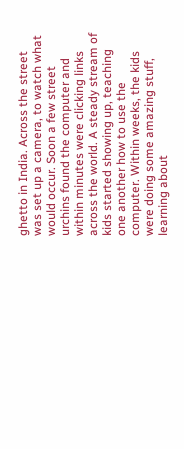ghetto in India. Across the street was set up a camera, to watch what would occur. Soon a few street urchins found the computer and within minutes were clicking links across the world. A steady stream of kids started showing up, teaching one another how to use the computer. Within weeks, the kids were doing some amazing stuff, learning about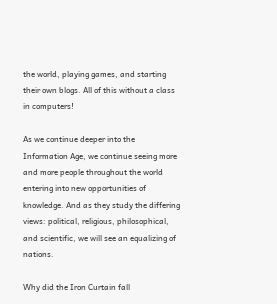the world, playing games, and starting their own blogs. All of this without a class in computers!

As we continue deeper into the Information Age, we continue seeing more and more people throughout the world entering into new opportunities of knowledge. And as they study the differing views: political, religious, philosophical, and scientific, we will see an equalizing of nations.

Why did the Iron Curtain fall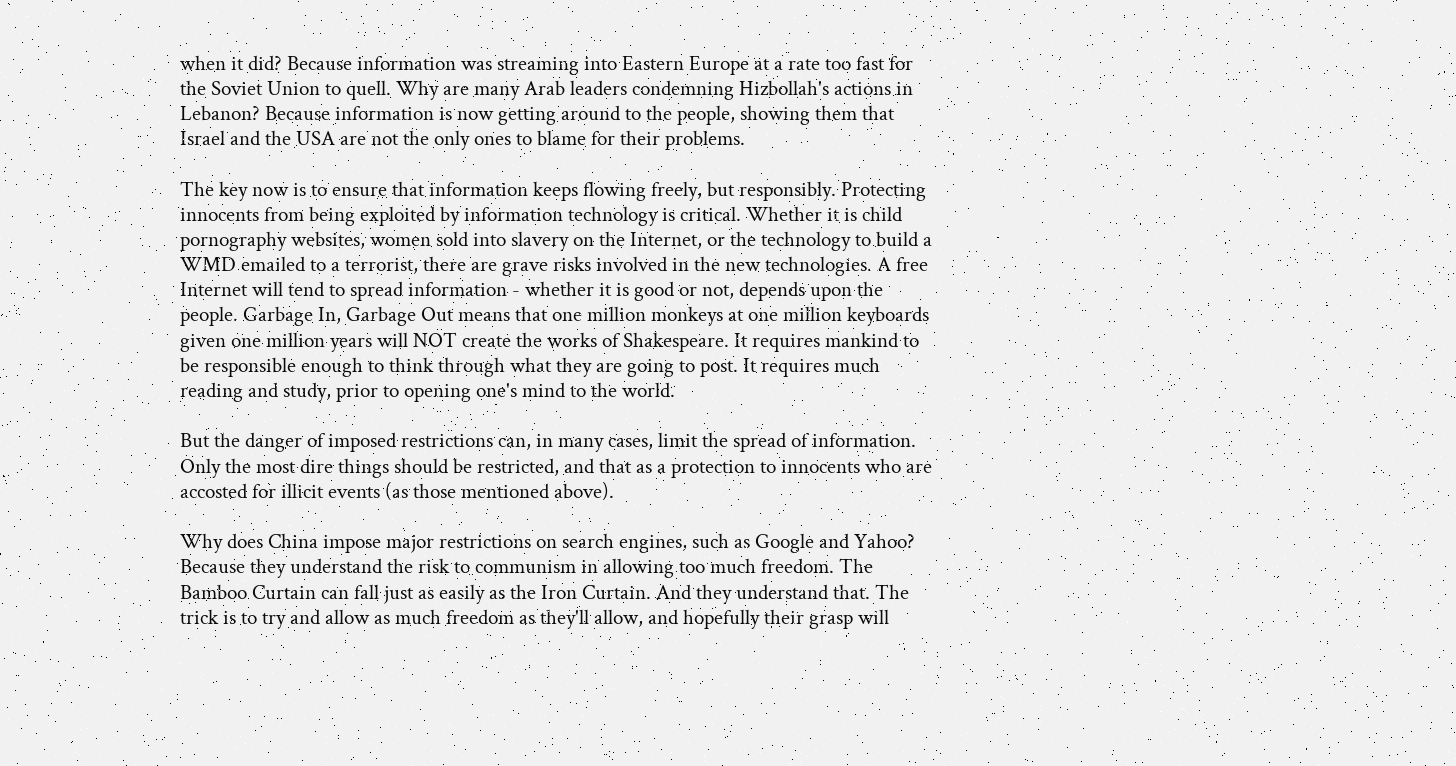when it did? Because information was streaming into Eastern Europe at a rate too fast for the Soviet Union to quell. Why are many Arab leaders condemning Hizbollah's actions in Lebanon? Because information is now getting around to the people, showing them that Israel and the USA are not the only ones to blame for their problems.

The key now is to ensure that information keeps flowing freely, but responsibly. Protecting innocents from being exploited by information technology is critical. Whether it is child pornography websites, women sold into slavery on the Internet, or the technology to build a WMD emailed to a terrorist, there are grave risks involved in the new technologies. A free Internet will tend to spread information - whether it is good or not, depends upon the people. Garbage In, Garbage Out means that one million monkeys at one million keyboards given one million years will NOT create the works of Shakespeare. It requires mankind to be responsible enough to think through what they are going to post. It requires much reading and study, prior to opening one's mind to the world.

But the danger of imposed restrictions can, in many cases, limit the spread of information. Only the most dire things should be restricted, and that as a protection to innocents who are accosted for illicit events (as those mentioned above).

Why does China impose major restrictions on search engines, such as Google and Yahoo? Because they understand the risk to communism in allowing too much freedom. The Bamboo Curtain can fall just as easily as the Iron Curtain. And they understand that. The trick is to try and allow as much freedom as they'll allow, and hopefully their grasp will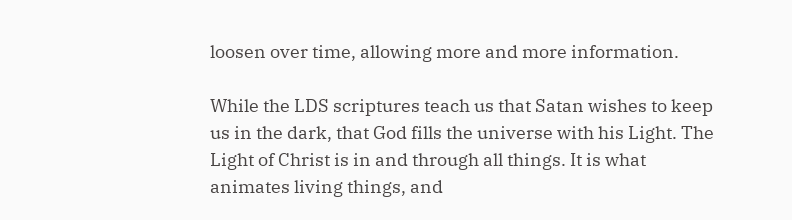loosen over time, allowing more and more information.

While the LDS scriptures teach us that Satan wishes to keep us in the dark, that God fills the universe with his Light. The Light of Christ is in and through all things. It is what animates living things, and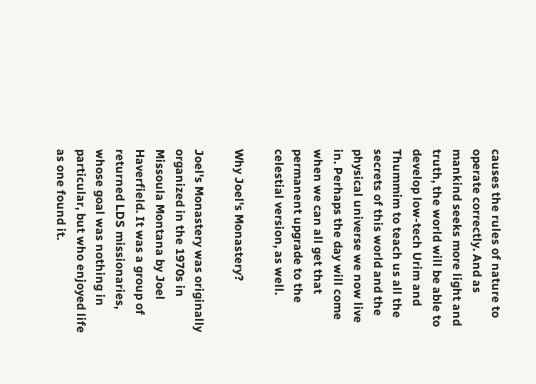causes the rules of nature to operate correctly. And as mankind seeks more light and truth, the world will be able to develop low-tech Urim and Thummim to teach us all the secrets of this world and the physical universe we now live in. Perhaps the day will come when we can all get that permanent upgrade to the celestial version, as well.

Why Joel's Monastery?

Joel's Monastery was originally organized in the 1970s in Missoula Montana by Joel Haverfield. It was a group of returned LDS missionaries, whose goal was nothing in particular, but who enjoyed life as one found it.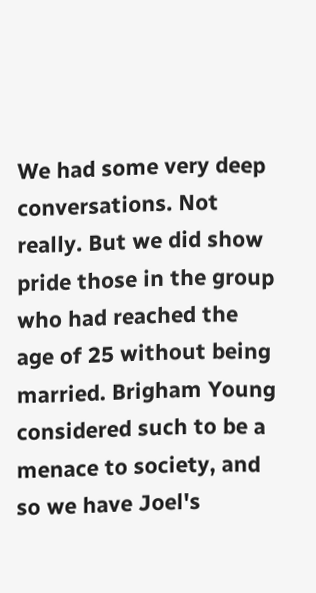We had some very deep conversations. Not really. But we did show pride those in the group who had reached the age of 25 without being married. Brigham Young considered such to be a menace to society, and so we have Joel's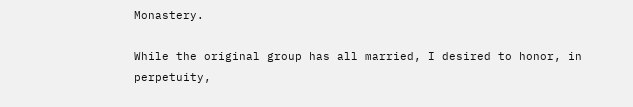Monastery.

While the original group has all married, I desired to honor, in perpetuity,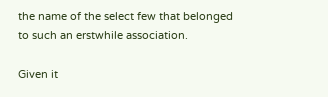the name of the select few that belonged to such an erstwhile association.

Given it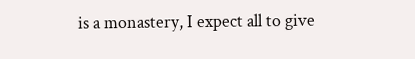is a monastery, I expect all to give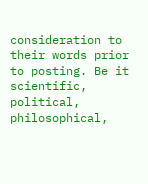consideration to their words prior to posting. Be it scientific, political, philosophical,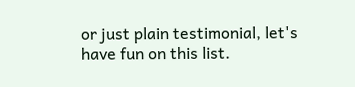or just plain testimonial, let's have fun on this list.